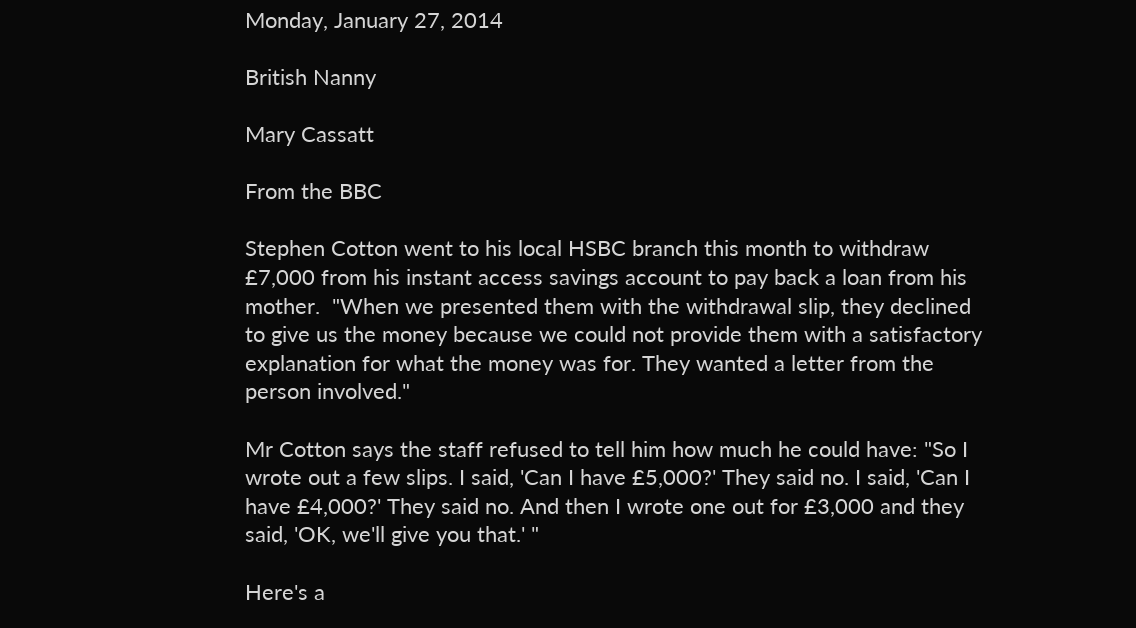Monday, January 27, 2014

British Nanny

Mary Cassatt

From the BBC

Stephen Cotton went to his local HSBC branch this month to withdraw £7,000 from his instant access savings account to pay back a loan from his mother.  "When we presented them with the withdrawal slip, they declined to give us the money because we could not provide them with a satisfactory explanation for what the money was for. They wanted a letter from the person involved."

Mr Cotton says the staff refused to tell him how much he could have: "So I wrote out a few slips. I said, 'Can I have £5,000?' They said no. I said, 'Can I have £4,000?' They said no. And then I wrote one out for £3,000 and they said, 'OK, we'll give you that.' "

Here's a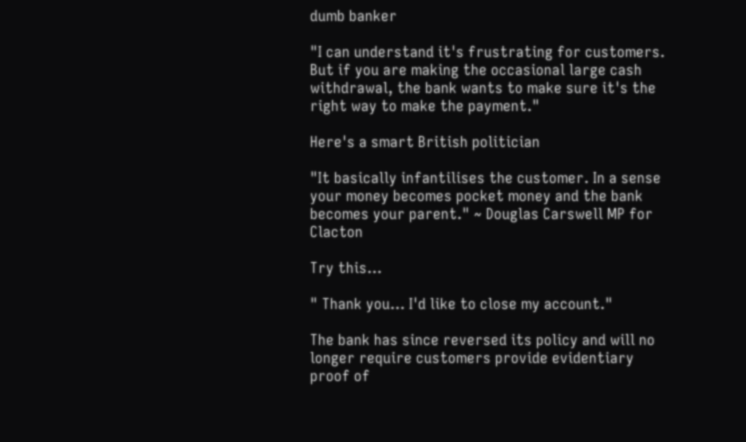dumb banker

"I can understand it's frustrating for customers. But if you are making the occasional large cash withdrawal, the bank wants to make sure it's the right way to make the payment."

Here's a smart British politician

"It basically infantilises the customer. In a sense your money becomes pocket money and the bank becomes your parent." ~ Douglas Carswell MP for Clacton

Try this...

" Thank you... I'd like to close my account."

The bank has since reversed its policy and will no longer require customers provide evidentiary proof of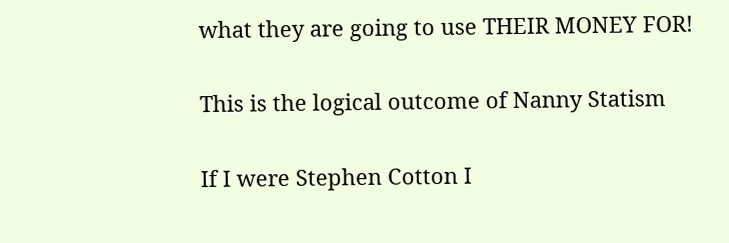what they are going to use THEIR MONEY FOR!

This is the logical outcome of Nanny Statism

If I were Stephen Cotton I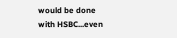would be done with HSBC...even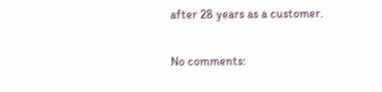after 28 years as a customer.

No comments: